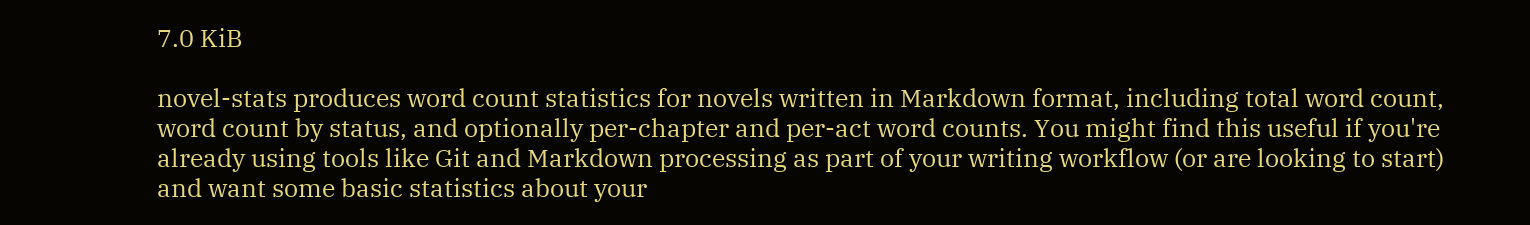7.0 KiB

novel-stats produces word count statistics for novels written in Markdown format, including total word count, word count by status, and optionally per-chapter and per-act word counts. You might find this useful if you're already using tools like Git and Markdown processing as part of your writing workflow (or are looking to start) and want some basic statistics about your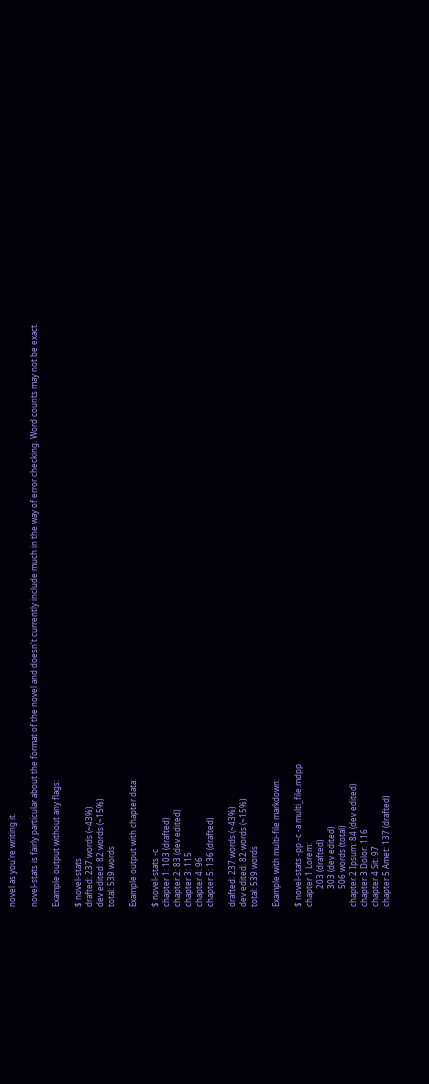novel as you're writing it.

novel-stats is fairly particular about the format of the novel and doesn't currently include much in the way of error checking. Word counts may not be exact.

Example output without any flags:

$ novel-stats
drafted: 237 words (~43%)
dev edited: 82 words (~15%)
total: 539 words

Example output with chapter data:

$ novel-stats -c
chapter 1: 103 (drafted)
chapter 2: 83 (dev edited)
chapter 3: 115
chapter 4: 96
chapter 5: 136 (drafted)

drafted: 237 words (~43%)
dev edited: 82 words (~15%)
total: 539 words

Example with multi-file markdown:

$ novel-stats -pp -c -a multi_file.mdpp
chapter 1 Lorem:
         203 (drafted)
         303 (dev edited)
         506 words (total)
chapter 2 Ipsum: 84 (dev edited)
chapter 3 Dolor: 116
chapter 4 Sit: 97
chapter 5 Amet: 137 (drafted)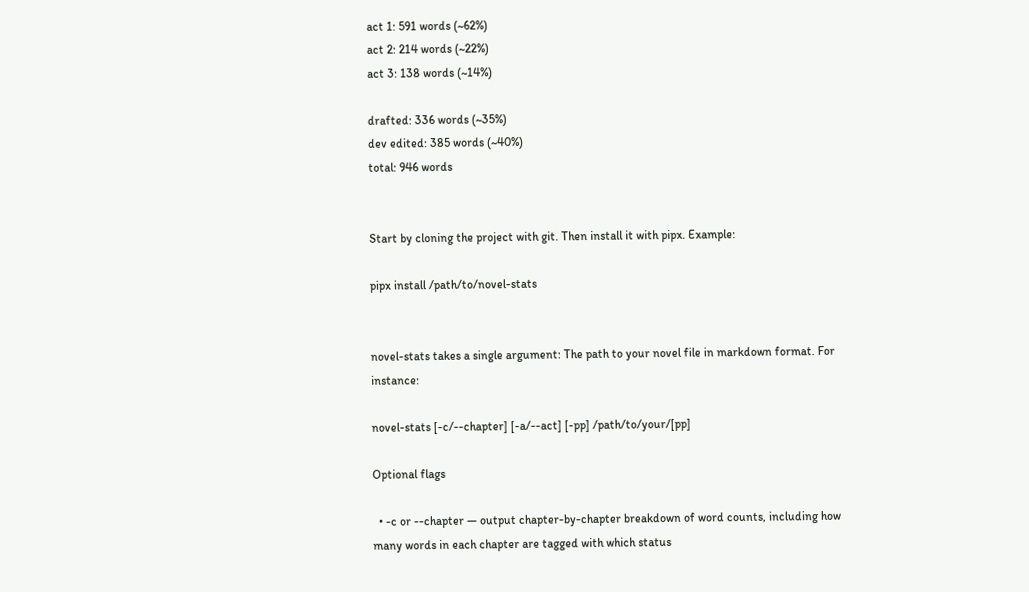act 1: 591 words (~62%)
act 2: 214 words (~22%)
act 3: 138 words (~14%)

drafted: 336 words (~35%)
dev edited: 385 words (~40%)
total: 946 words


Start by cloning the project with git. Then install it with pipx. Example:

pipx install /path/to/novel-stats


novel-stats takes a single argument: The path to your novel file in markdown format. For instance:

novel-stats [-c/--chapter] [-a/--act] [-pp] /path/to/your/[pp]

Optional flags

  • -c or --chapter — output chapter-by-chapter breakdown of word counts, including how many words in each chapter are tagged with which status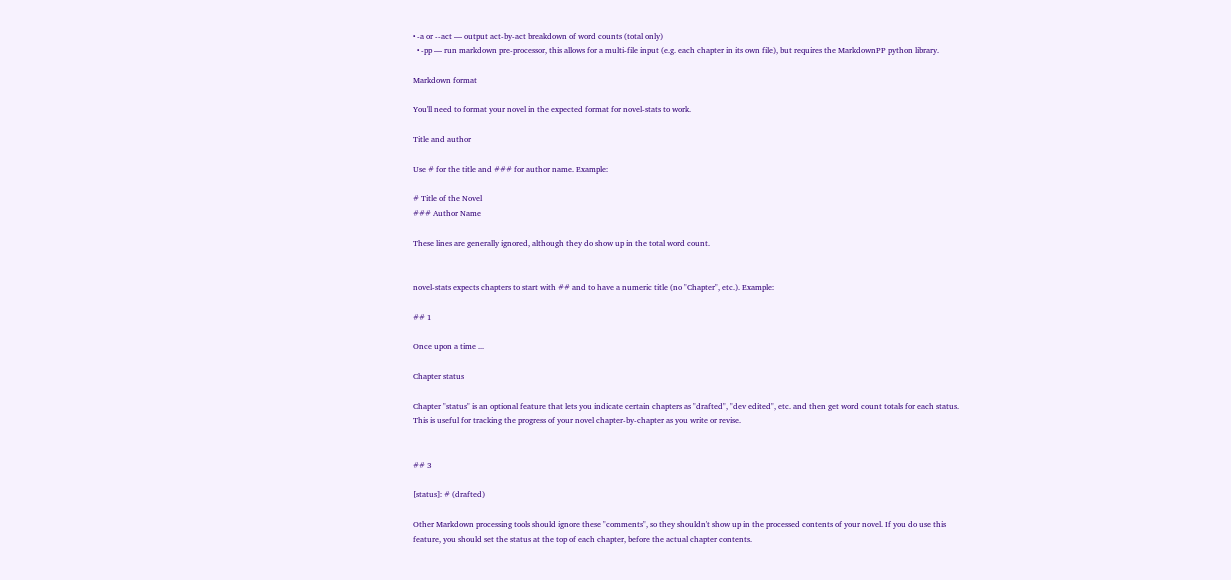• -a or --act — output act-by-act breakdown of word counts (total only)
  • -pp — run markdown pre-processor, this allows for a multi-file input (e.g. each chapter in its own file), but requires the MarkdownPP python library.

Markdown format

You'll need to format your novel in the expected format for novel-stats to work.

Title and author

Use # for the title and ### for author name. Example:

# Title of the Novel
### Author Name

These lines are generally ignored, although they do show up in the total word count.


novel-stats expects chapters to start with ## and to have a numeric title (no "Chapter", etc.). Example:

## 1

Once upon a time ...

Chapter status

Chapter "status" is an optional feature that lets you indicate certain chapters as "drafted", "dev edited", etc. and then get word count totals for each status. This is useful for tracking the progress of your novel chapter-by-chapter as you write or revise.


## 3

[status]: # (drafted)

Other Markdown processing tools should ignore these "comments", so they shouldn't show up in the processed contents of your novel. If you do use this feature, you should set the status at the top of each chapter, before the actual chapter contents.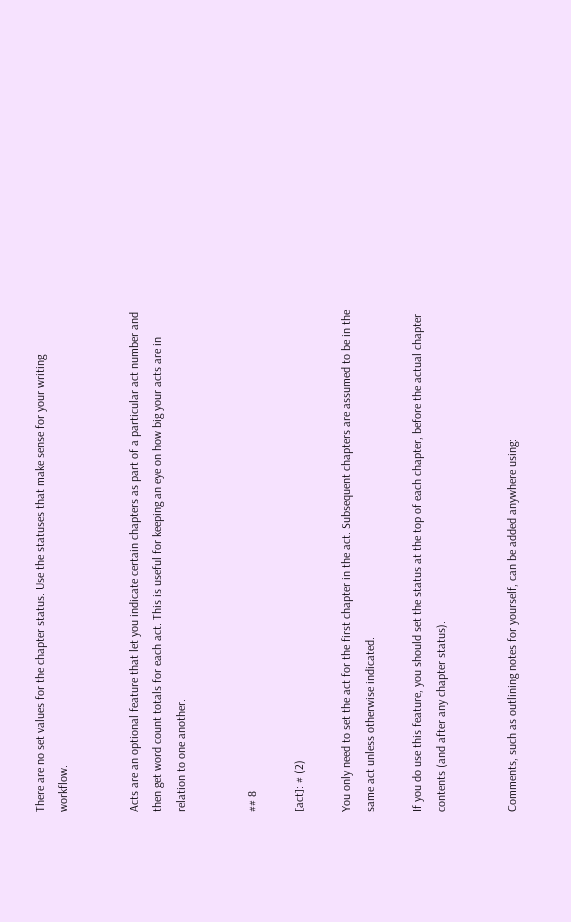There are no set values for the chapter status. Use the statuses that make sense for your writing workflow.


Acts are an optional feature that let you indicate certain chapters as part of a particular act number and then get word count totals for each act. This is useful for keeping an eye on how big your acts are in relation to one another.


## 8

[act]: # (2)

You only need to set the act for the first chapter in the act. Subsequent chapters are assumed to be in the same act unless otherwise indicated.

If you do use this feature, you should set the status at the top of each chapter, before the actual chapter contents (and after any chapter status).


Comments, such as outlining notes for yourself, can be added anywhere using: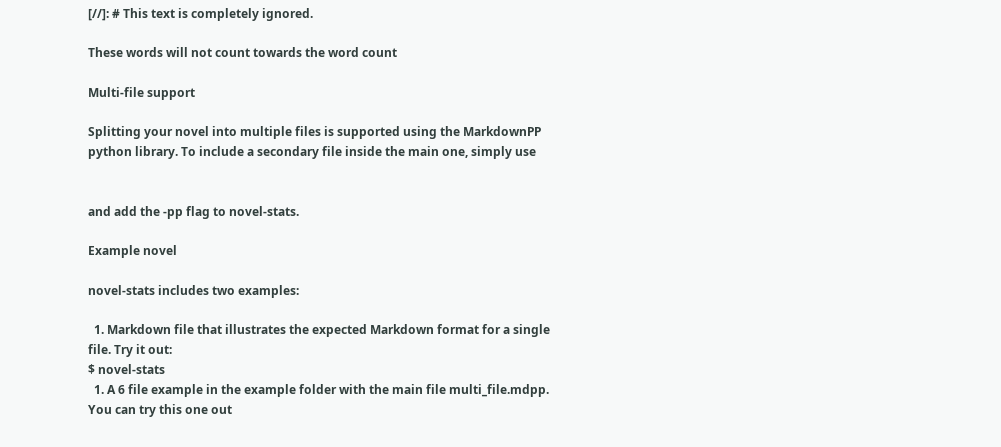[//]: # This text is completely ignored.

These words will not count towards the word count

Multi-file support

Splitting your novel into multiple files is supported using the MarkdownPP python library. To include a secondary file inside the main one, simply use


and add the -pp flag to novel-stats.

Example novel

novel-stats includes two examples:

  1. Markdown file that illustrates the expected Markdown format for a single file. Try it out:
$ novel-stats
  1. A 6 file example in the example folder with the main file multi_file.mdpp. You can try this one out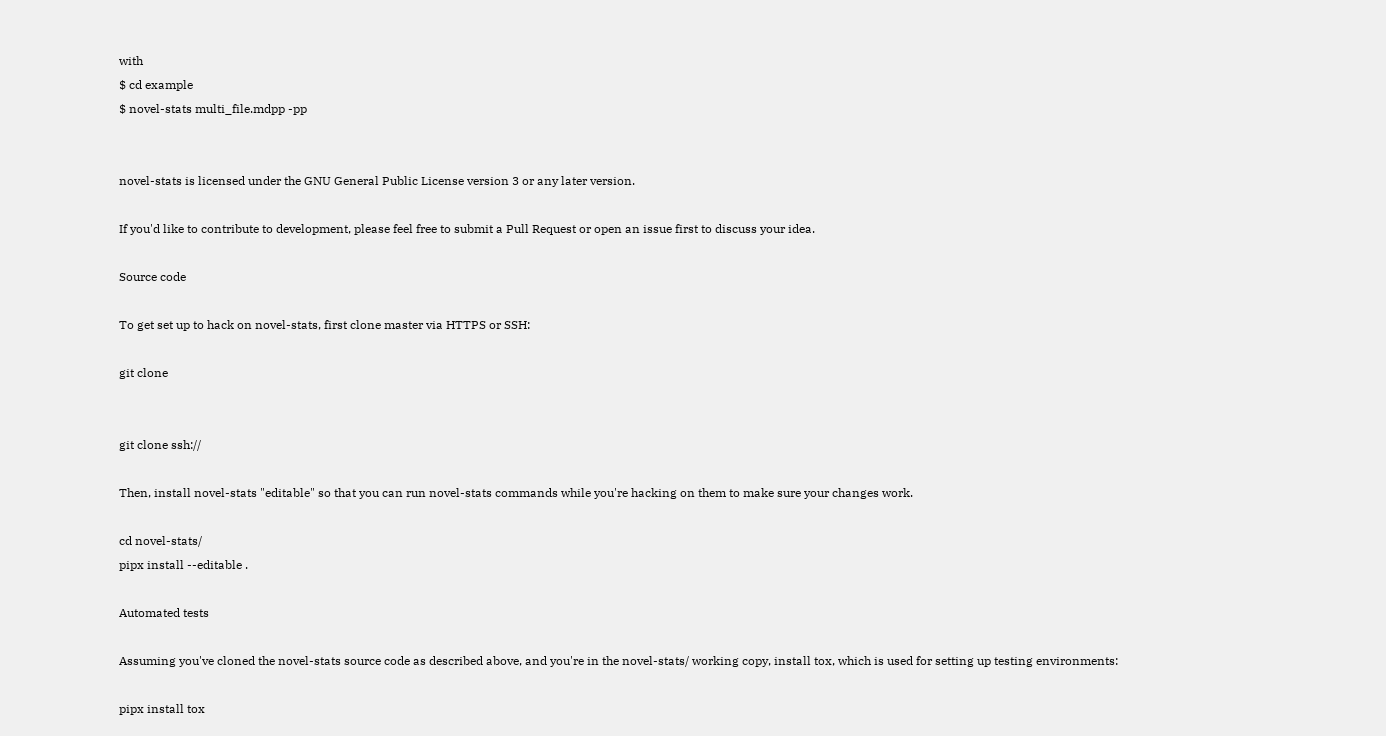with
$ cd example
$ novel-stats multi_file.mdpp -pp


novel-stats is licensed under the GNU General Public License version 3 or any later version.

If you'd like to contribute to development, please feel free to submit a Pull Request or open an issue first to discuss your idea.

Source code

To get set up to hack on novel-stats, first clone master via HTTPS or SSH:

git clone


git clone ssh://

Then, install novel-stats "editable" so that you can run novel-stats commands while you're hacking on them to make sure your changes work.

cd novel-stats/
pipx install --editable .

Automated tests

Assuming you've cloned the novel-stats source code as described above, and you're in the novel-stats/ working copy, install tox, which is used for setting up testing environments:

pipx install tox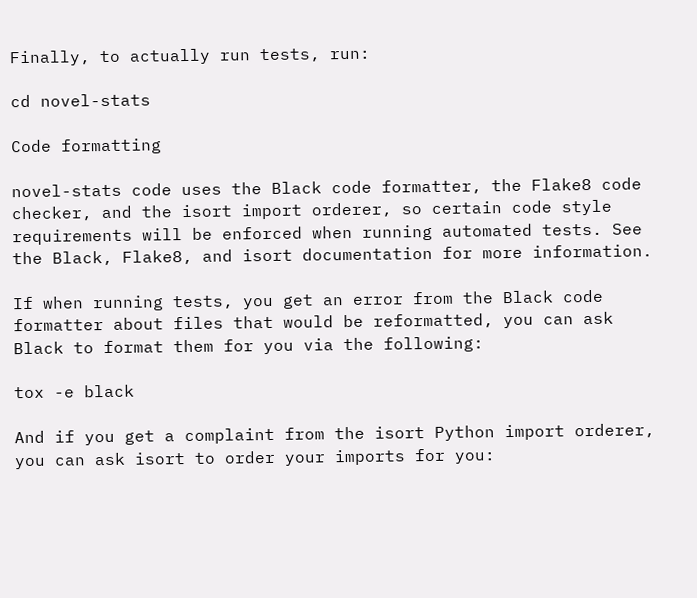Finally, to actually run tests, run:

cd novel-stats

Code formatting

novel-stats code uses the Black code formatter, the Flake8 code checker, and the isort import orderer, so certain code style requirements will be enforced when running automated tests. See the Black, Flake8, and isort documentation for more information.

If when running tests, you get an error from the Black code formatter about files that would be reformatted, you can ask Black to format them for you via the following:

tox -e black

And if you get a complaint from the isort Python import orderer, you can ask isort to order your imports for you: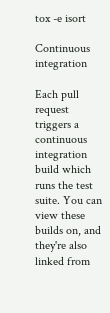tox -e isort

Continuous integration

Each pull request triggers a continuous integration build which runs the test suite. You can view these builds on, and they're also linked from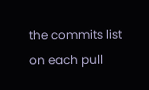the commits list on each pull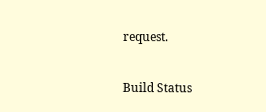request.

Build Status